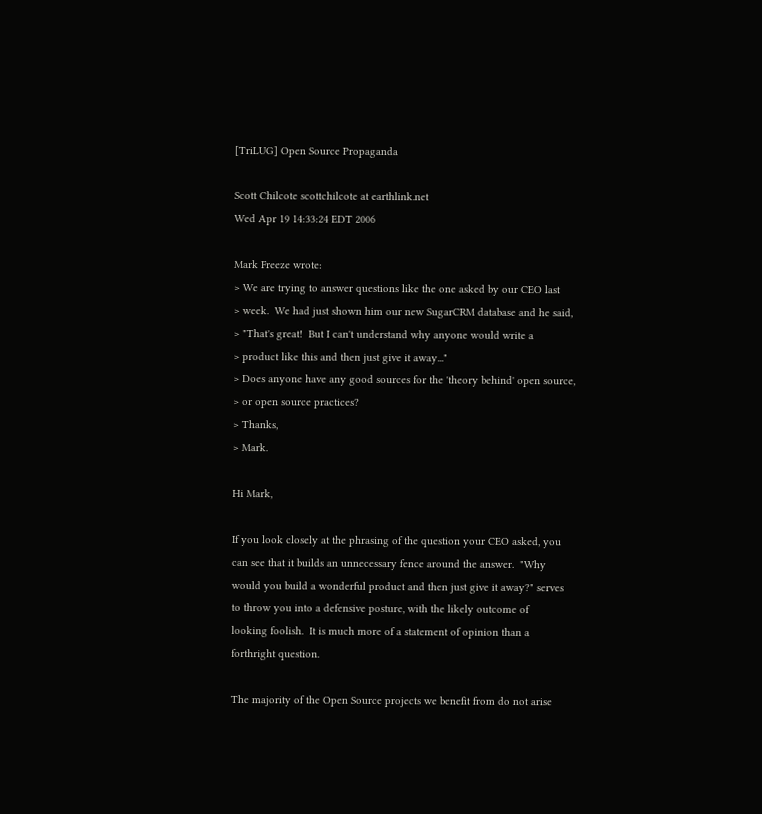[TriLUG] Open Source Propaganda

Scott Chilcote scottchilcote at earthlink.net
Wed Apr 19 14:33:24 EDT 2006

Mark Freeze wrote:
> We are trying to answer questions like the one asked by our CEO last
> week.  We had just shown him our new SugarCRM database and he said,
> "That's great!  But I can't understand why anyone would write a
> product like this and then just give it away..."
> Does anyone have any good sources for the 'theory behind' open source,
> or open source practices?
> Thanks,
> Mark.

Hi Mark,

If you look closely at the phrasing of the question your CEO asked, you
can see that it builds an unnecessary fence around the answer.  "Why
would you build a wonderful product and then just give it away?" serves
to throw you into a defensive posture, with the likely outcome of
looking foolish.  It is much more of a statement of opinion than a
forthright question.

The majority of the Open Source projects we benefit from do not arise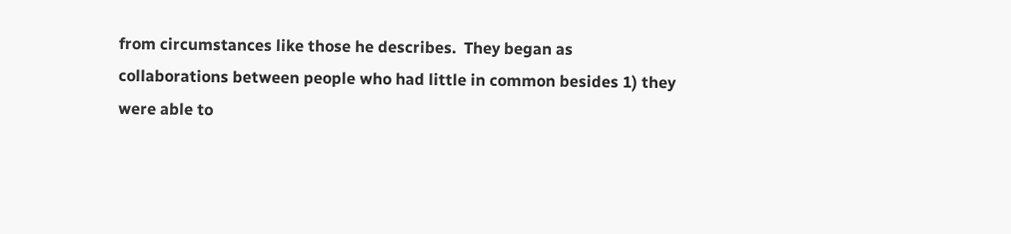from circumstances like those he describes.  They began as
collaborations between people who had little in common besides 1) they
were able to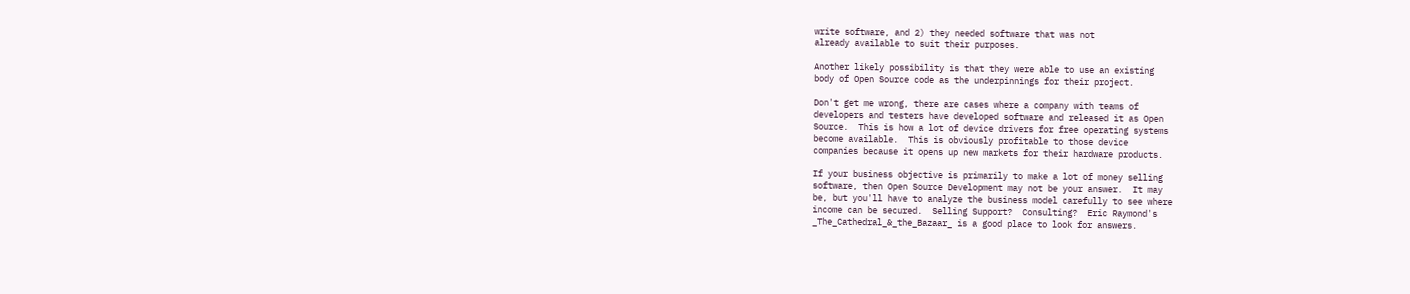write software, and 2) they needed software that was not
already available to suit their purposes.

Another likely possibility is that they were able to use an existing
body of Open Source code as the underpinnings for their project.

Don't get me wrong, there are cases where a company with teams of
developers and testers have developed software and released it as Open
Source.  This is how a lot of device drivers for free operating systems
become available.  This is obviously profitable to those device
companies because it opens up new markets for their hardware products.

If your business objective is primarily to make a lot of money selling
software, then Open Source Development may not be your answer.  It may
be, but you'll have to analyze the business model carefully to see where
income can be secured.  Selling Support?  Consulting?  Eric Raymond's
_The_Cathedral_&_the_Bazaar_ is a good place to look for answers.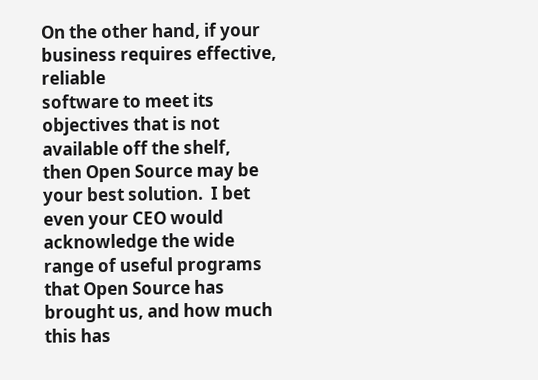On the other hand, if your business requires effective, reliable
software to meet its objectives that is not available off the shelf,
then Open Source may be your best solution.  I bet even your CEO would
acknowledge the wide range of useful programs that Open Source has
brought us, and how much this has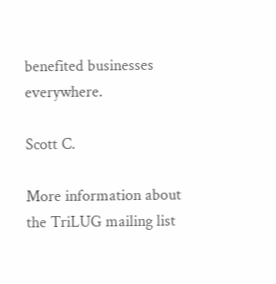benefited businesses everywhere.

Scott C.

More information about the TriLUG mailing list